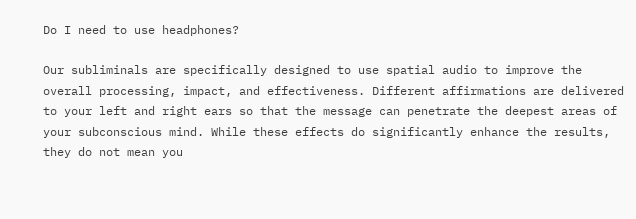Do I need to use headphones?

Our subliminals are specifically designed to use spatial audio to improve the overall processing, impact, and effectiveness. Different affirmations are delivered to your left and right ears so that the message can penetrate the deepest areas of your subconscious mind. While these effects do significantly enhance the results, they do not mean you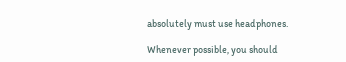absolutely must use headphones.

Whenever possible, you should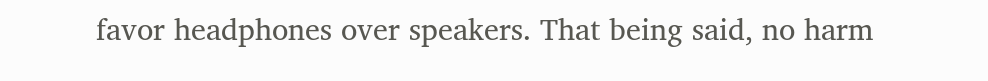favor headphones over speakers. That being said, no harm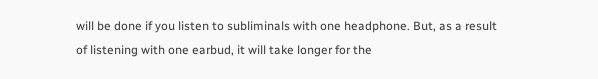will be done if you listen to subliminals with one headphone. But, as a result of listening with one earbud, it will take longer for the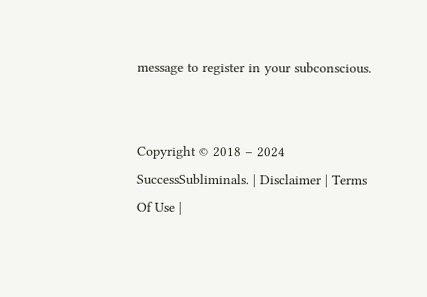message to register in your subconscious.


Copyright © 2018 – 2024 SuccessSubliminals. | Disclaimer | Terms Of Use |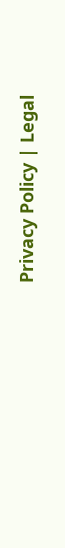Privacy Policy | Legal